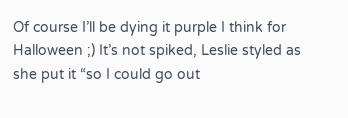Of course I’ll be dying it purple I think for Halloween ;) It’s not spiked, Leslie styled as she put it “so I could go out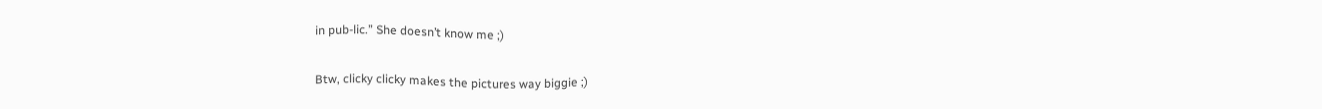in pub-lic.” She doesn’t know me ;)

Btw, clicky clicky makes the pictures way biggie ;)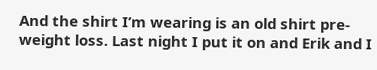And the shirt I’m wearing is an old shirt pre-weight loss. Last night I put it on and Erik and I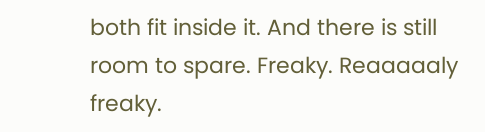both fit inside it. And there is still room to spare. Freaky. Reaaaaaly freaky.